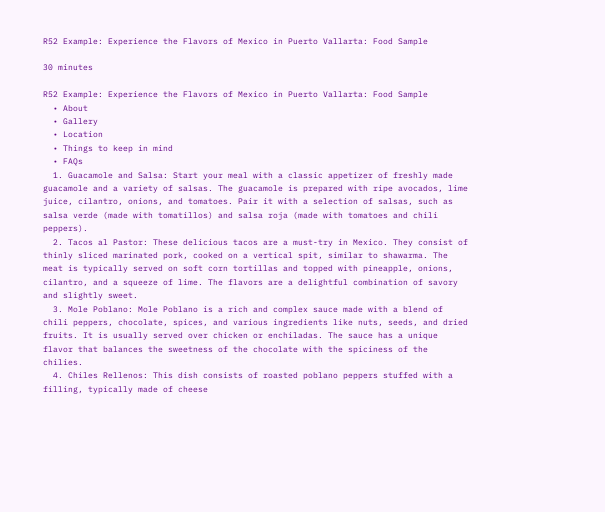R52 Example: Experience the Flavors of Mexico in Puerto Vallarta: Food Sample

30 minutes

R52 Example: Experience the Flavors of Mexico in Puerto Vallarta: Food Sample
  • About
  • Gallery
  • Location
  • Things to keep in mind
  • FAQs
  1. Guacamole and Salsa: Start your meal with a classic appetizer of freshly made guacamole and a variety of salsas. The guacamole is prepared with ripe avocados, lime juice, cilantro, onions, and tomatoes. Pair it with a selection of salsas, such as salsa verde (made with tomatillos) and salsa roja (made with tomatoes and chili peppers).
  2. Tacos al Pastor: These delicious tacos are a must-try in Mexico. They consist of thinly sliced marinated pork, cooked on a vertical spit, similar to shawarma. The meat is typically served on soft corn tortillas and topped with pineapple, onions, cilantro, and a squeeze of lime. The flavors are a delightful combination of savory and slightly sweet.
  3. Mole Poblano: Mole Poblano is a rich and complex sauce made with a blend of chili peppers, chocolate, spices, and various ingredients like nuts, seeds, and dried fruits. It is usually served over chicken or enchiladas. The sauce has a unique flavor that balances the sweetness of the chocolate with the spiciness of the chilies.
  4. Chiles Rellenos: This dish consists of roasted poblano peppers stuffed with a filling, typically made of cheese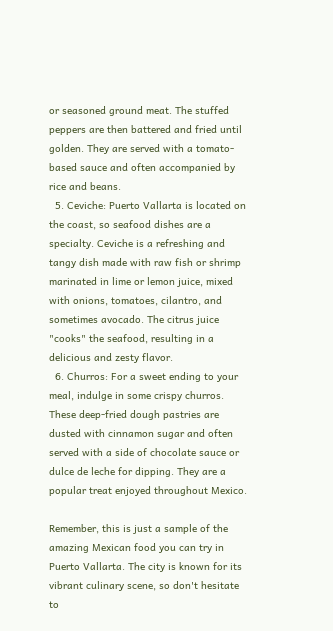or seasoned ground meat. The stuffed peppers are then battered and fried until golden. They are served with a tomato-based sauce and often accompanied by rice and beans.
  5. Ceviche: Puerto Vallarta is located on the coast, so seafood dishes are a specialty. Ceviche is a refreshing and tangy dish made with raw fish or shrimp marinated in lime or lemon juice, mixed with onions, tomatoes, cilantro, and sometimes avocado. The citrus juice "cooks" the seafood, resulting in a delicious and zesty flavor.
  6. Churros: For a sweet ending to your meal, indulge in some crispy churros. These deep-fried dough pastries are dusted with cinnamon sugar and often served with a side of chocolate sauce or dulce de leche for dipping. They are a popular treat enjoyed throughout Mexico.

Remember, this is just a sample of the amazing Mexican food you can try in Puerto Vallarta. The city is known for its vibrant culinary scene, so don't hesitate to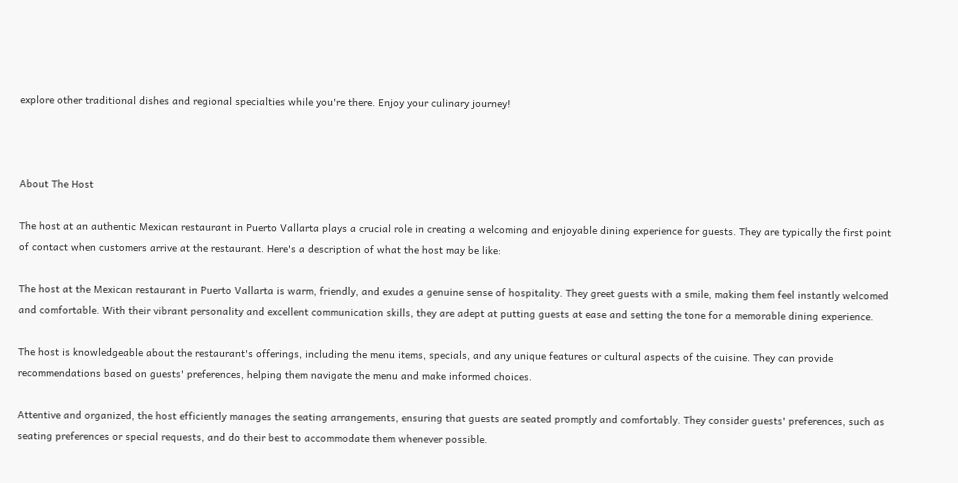explore other traditional dishes and regional specialties while you're there. Enjoy your culinary journey!



About The Host

The host at an authentic Mexican restaurant in Puerto Vallarta plays a crucial role in creating a welcoming and enjoyable dining experience for guests. They are typically the first point of contact when customers arrive at the restaurant. Here's a description of what the host may be like:

The host at the Mexican restaurant in Puerto Vallarta is warm, friendly, and exudes a genuine sense of hospitality. They greet guests with a smile, making them feel instantly welcomed and comfortable. With their vibrant personality and excellent communication skills, they are adept at putting guests at ease and setting the tone for a memorable dining experience.

The host is knowledgeable about the restaurant's offerings, including the menu items, specials, and any unique features or cultural aspects of the cuisine. They can provide recommendations based on guests' preferences, helping them navigate the menu and make informed choices.

Attentive and organized, the host efficiently manages the seating arrangements, ensuring that guests are seated promptly and comfortably. They consider guests' preferences, such as seating preferences or special requests, and do their best to accommodate them whenever possible.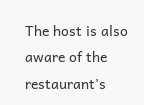The host is also aware of the restaurant's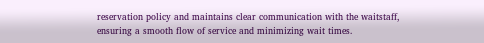reservation policy and maintains clear communication with the waitstaff, ensuring a smooth flow of service and minimizing wait times.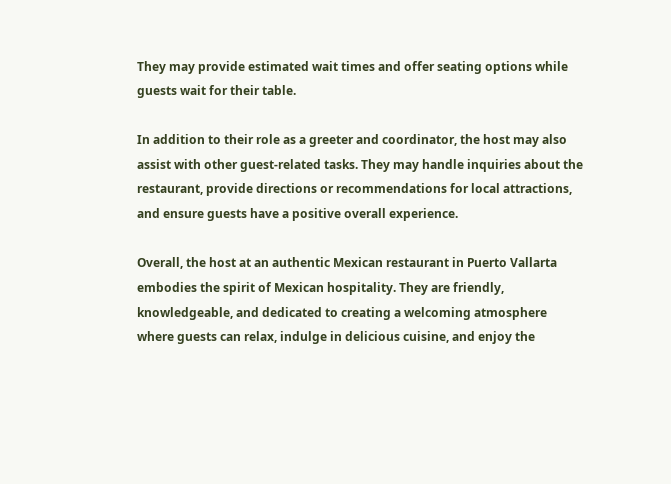They may provide estimated wait times and offer seating options while guests wait for their table.

In addition to their role as a greeter and coordinator, the host may also assist with other guest-related tasks. They may handle inquiries about the restaurant, provide directions or recommendations for local attractions, and ensure guests have a positive overall experience.

Overall, the host at an authentic Mexican restaurant in Puerto Vallarta embodies the spirit of Mexican hospitality. They are friendly, knowledgeable, and dedicated to creating a welcoming atmosphere where guests can relax, indulge in delicious cuisine, and enjoy the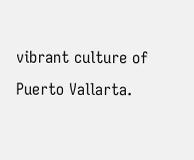vibrant culture of Puerto Vallarta.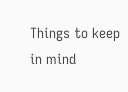Things to keep in mind